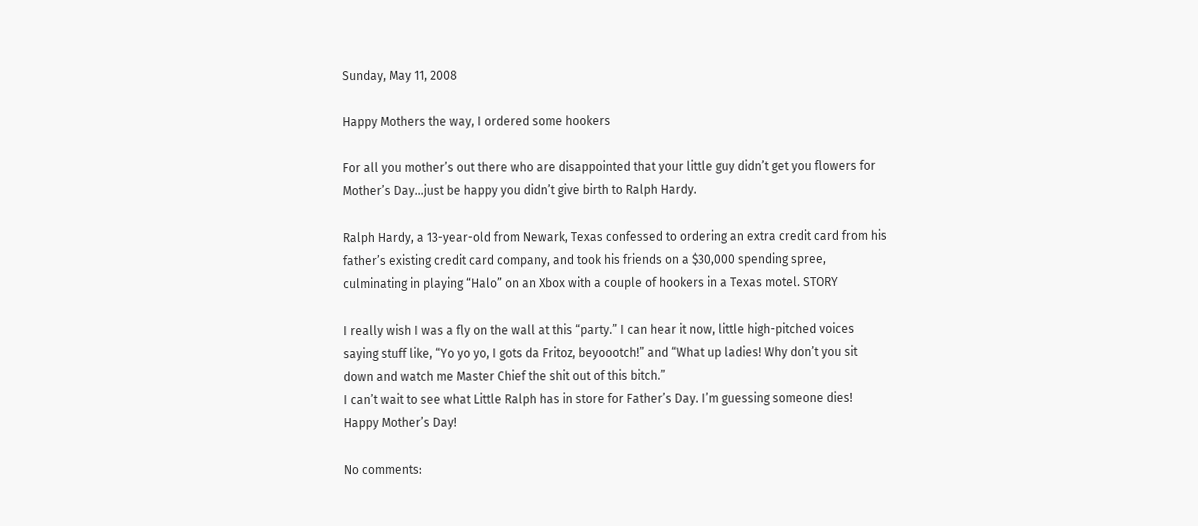Sunday, May 11, 2008

Happy Mothers the way, I ordered some hookers

For all you mother’s out there who are disappointed that your little guy didn’t get you flowers for Mother’s Day…just be happy you didn’t give birth to Ralph Hardy.

Ralph Hardy, a 13-year-old from Newark, Texas confessed to ordering an extra credit card from his father’s existing credit card company, and took his friends on a $30,000 spending spree, culminating in playing “Halo” on an Xbox with a couple of hookers in a Texas motel. STORY

I really wish I was a fly on the wall at this “party.” I can hear it now, little high-pitched voices saying stuff like, “Yo yo yo, I gots da Fritoz, beyoootch!” and “What up ladies! Why don’t you sit down and watch me Master Chief the shit out of this bitch.”
I can’t wait to see what Little Ralph has in store for Father’s Day. I’m guessing someone dies! Happy Mother’s Day!

No comments: